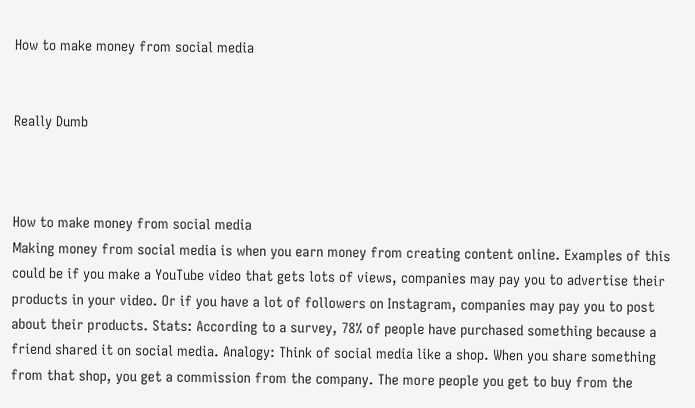How to make money from social media


Really Dumb



How to make money from social media
Making money from social media is when you earn money from creating content online. Examples of this could be if you make a YouTube video that gets lots of views, companies may pay you to advertise their products in your video. Or if you have a lot of followers on Instagram, companies may pay you to post about their products. Stats: According to a survey, 78% of people have purchased something because a friend shared it on social media. Analogy: Think of social media like a shop. When you share something from that shop, you get a commission from the company. The more people you get to buy from the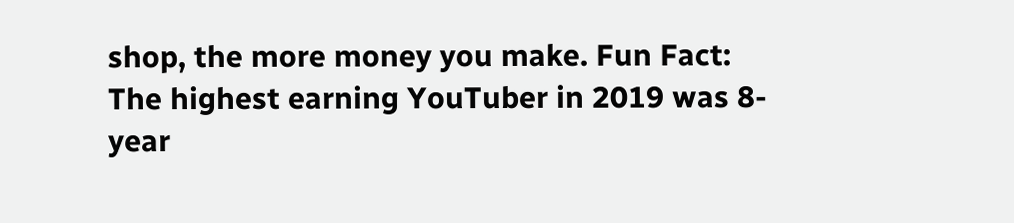shop, the more money you make. Fun Fact: The highest earning YouTuber in 2019 was 8-year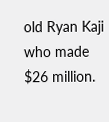old Ryan Kaji who made $26 million.